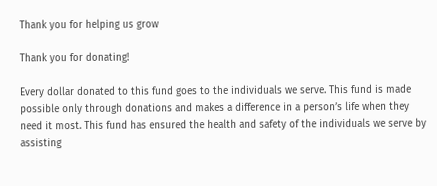Thank you for helping us grow

Thank you for donating!

Every dollar donated to this fund goes to the individuals we serve. This fund is made possible only through donations and makes a difference in a person’s life when they need it most. This fund has ensured the health and safety of the individuals we serve by assisting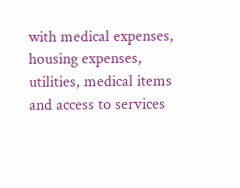with medical expenses, housing expenses, utilities, medical items and access to services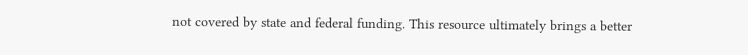not covered by state and federal funding. This resource ultimately brings a better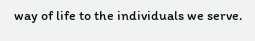way of life to the individuals we serve.